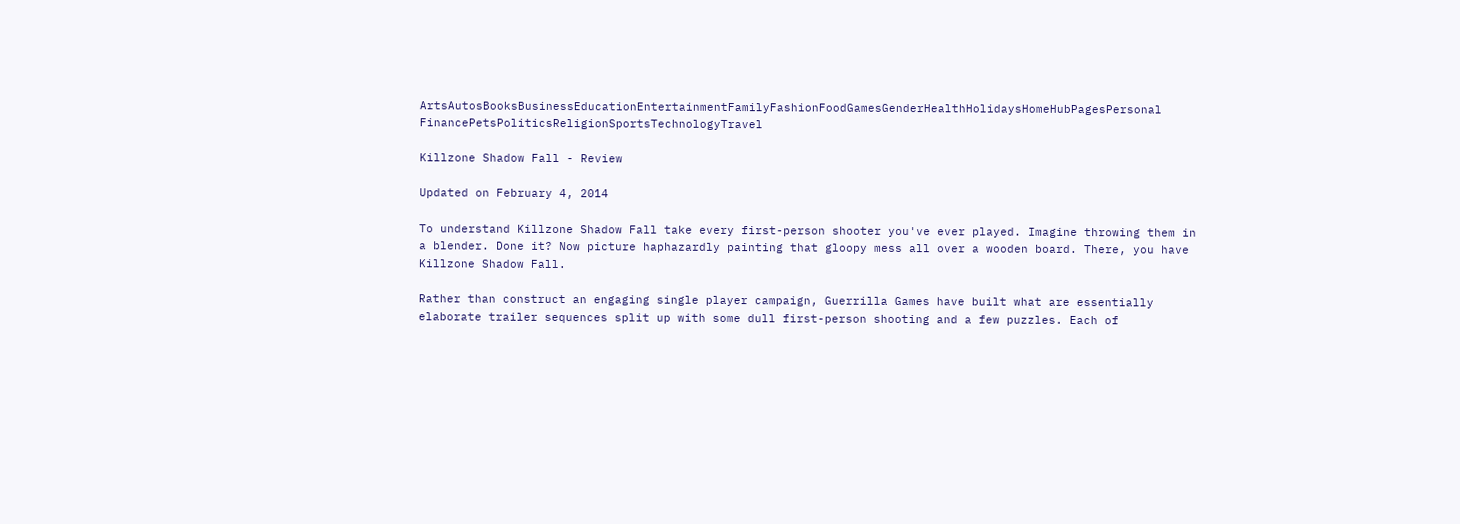ArtsAutosBooksBusinessEducationEntertainmentFamilyFashionFoodGamesGenderHealthHolidaysHomeHubPagesPersonal FinancePetsPoliticsReligionSportsTechnologyTravel

Killzone Shadow Fall - Review

Updated on February 4, 2014

To understand Killzone Shadow Fall take every first-person shooter you've ever played. Imagine throwing them in a blender. Done it? Now picture haphazardly painting that gloopy mess all over a wooden board. There, you have Killzone Shadow Fall.

Rather than construct an engaging single player campaign, Guerrilla Games have built what are essentially elaborate trailer sequences split up with some dull first-person shooting and a few puzzles. Each of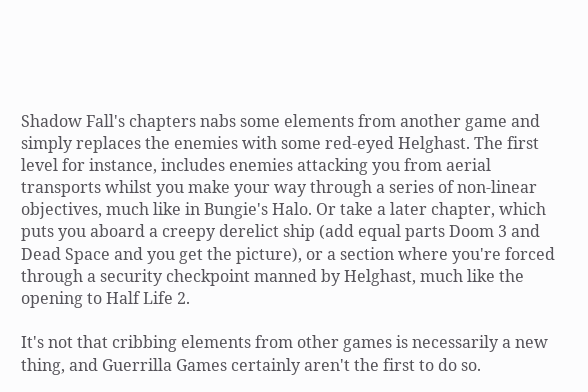Shadow Fall's chapters nabs some elements from another game and simply replaces the enemies with some red-eyed Helghast. The first level for instance, includes enemies attacking you from aerial transports whilst you make your way through a series of non-linear objectives, much like in Bungie's Halo. Or take a later chapter, which puts you aboard a creepy derelict ship (add equal parts Doom 3 and Dead Space and you get the picture), or a section where you're forced through a security checkpoint manned by Helghast, much like the opening to Half Life 2.

It's not that cribbing elements from other games is necessarily a new thing, and Guerrilla Games certainly aren't the first to do so.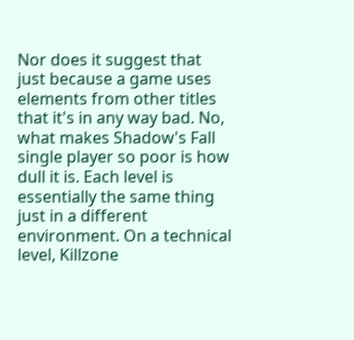Nor does it suggest that just because a game uses elements from other titles that it's in any way bad. No, what makes Shadow's Fall single player so poor is how dull it is. Each level is essentially the same thing just in a different environment. On a technical level, Killzone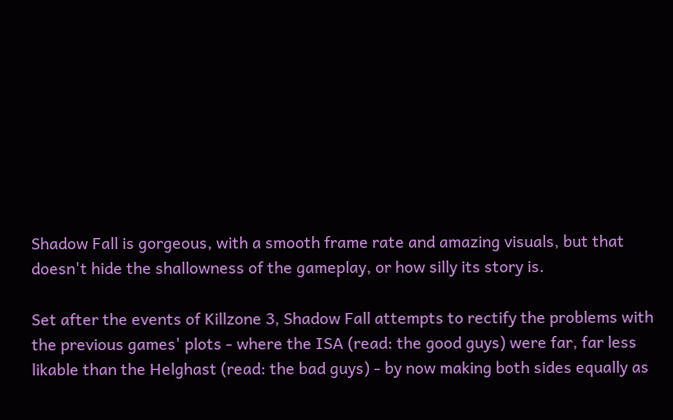Shadow Fall is gorgeous, with a smooth frame rate and amazing visuals, but that doesn't hide the shallowness of the gameplay, or how silly its story is.

Set after the events of Killzone 3, Shadow Fall attempts to rectify the problems with the previous games' plots - where the ISA (read: the good guys) were far, far less likable than the Helghast (read: the bad guys) - by now making both sides equally as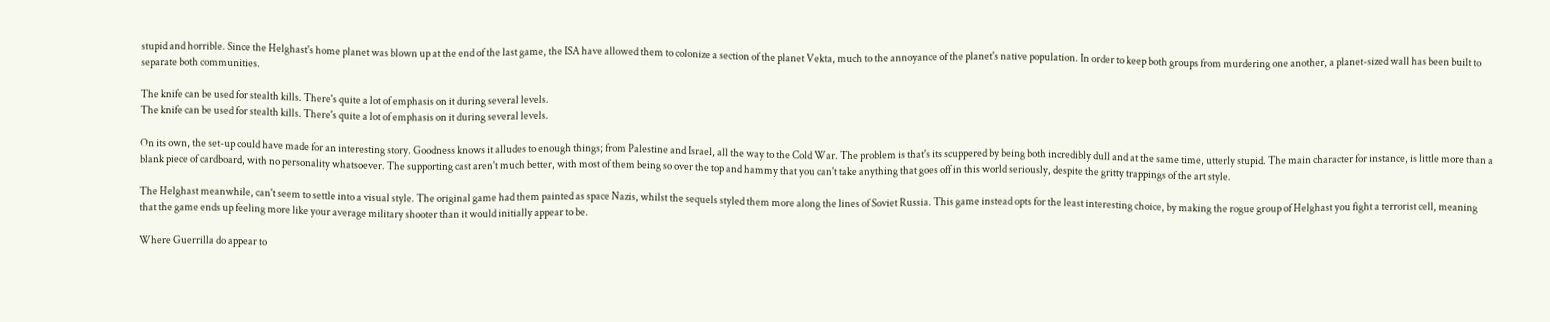stupid and horrible. Since the Helghast's home planet was blown up at the end of the last game, the ISA have allowed them to colonize a section of the planet Vekta, much to the annoyance of the planet's native population. In order to keep both groups from murdering one another, a planet-sized wall has been built to separate both communities.

The knife can be used for stealth kills. There's quite a lot of emphasis on it during several levels.
The knife can be used for stealth kills. There's quite a lot of emphasis on it during several levels.

On its own, the set-up could have made for an interesting story. Goodness knows it alludes to enough things; from Palestine and Israel, all the way to the Cold War. The problem is that's its scuppered by being both incredibly dull and at the same time, utterly stupid. The main character for instance, is little more than a blank piece of cardboard, with no personality whatsoever. The supporting cast aren't much better, with most of them being so over the top and hammy that you can't take anything that goes off in this world seriously, despite the gritty trappings of the art style.

The Helghast meanwhile, can't seem to settle into a visual style. The original game had them painted as space Nazis, whilst the sequels styled them more along the lines of Soviet Russia. This game instead opts for the least interesting choice, by making the rogue group of Helghast you fight a terrorist cell, meaning that the game ends up feeling more like your average military shooter than it would initially appear to be.

Where Guerrilla do appear to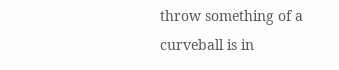throw something of a curveball is in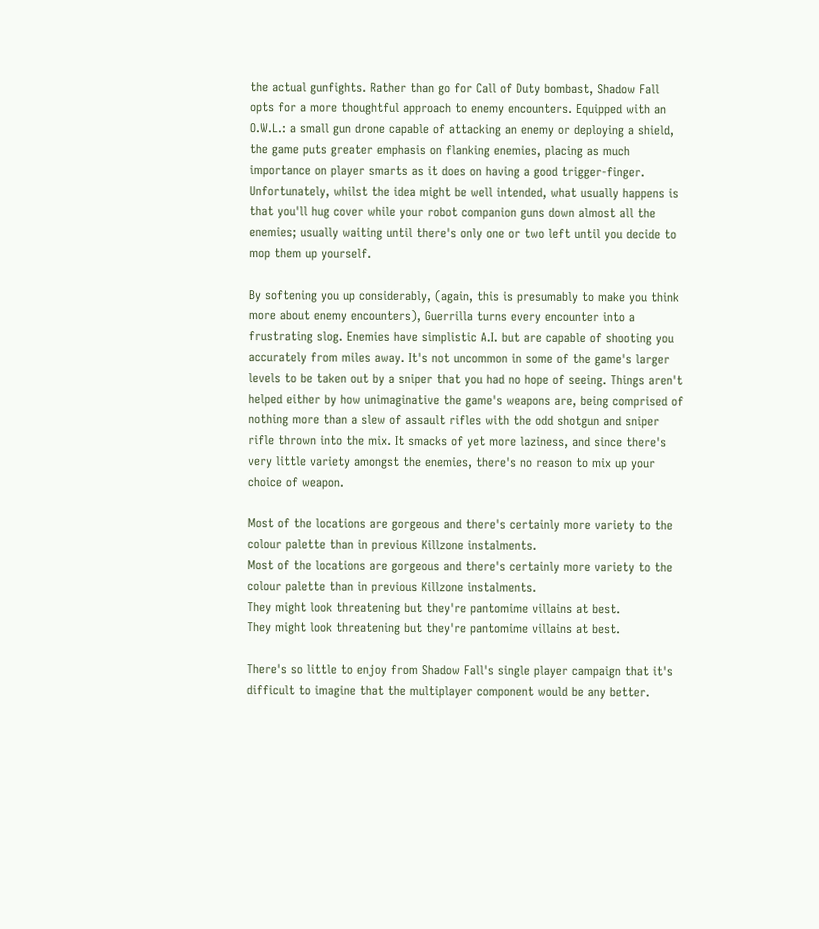the actual gunfights. Rather than go for Call of Duty bombast, Shadow Fall opts for a more thoughtful approach to enemy encounters. Equipped with an O.W.L.: a small gun drone capable of attacking an enemy or deploying a shield, the game puts greater emphasis on flanking enemies, placing as much importance on player smarts as it does on having a good trigger-finger. Unfortunately, whilst the idea might be well intended, what usually happens is that you'll hug cover while your robot companion guns down almost all the enemies; usually waiting until there's only one or two left until you decide to mop them up yourself.

By softening you up considerably, (again, this is presumably to make you think more about enemy encounters), Guerrilla turns every encounter into a frustrating slog. Enemies have simplistic A.I. but are capable of shooting you accurately from miles away. It's not uncommon in some of the game's larger levels to be taken out by a sniper that you had no hope of seeing. Things aren't helped either by how unimaginative the game's weapons are, being comprised of nothing more than a slew of assault rifles with the odd shotgun and sniper rifle thrown into the mix. It smacks of yet more laziness, and since there's very little variety amongst the enemies, there's no reason to mix up your choice of weapon.

Most of the locations are gorgeous and there's certainly more variety to the colour palette than in previous Killzone instalments.
Most of the locations are gorgeous and there's certainly more variety to the colour palette than in previous Killzone instalments.
They might look threatening but they're pantomime villains at best.
They might look threatening but they're pantomime villains at best.

There's so little to enjoy from Shadow Fall's single player campaign that it's difficult to imagine that the multiplayer component would be any better.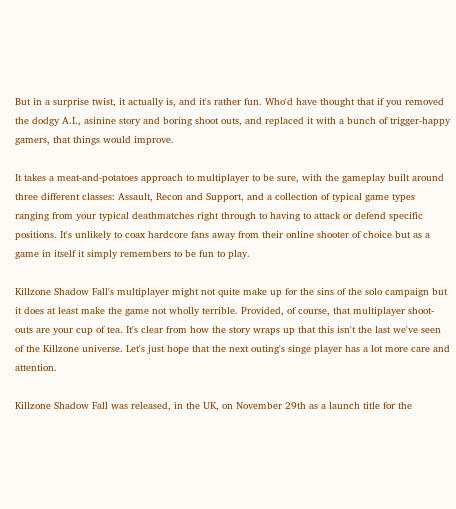But in a surprise twist, it actually is, and it's rather fun. Who'd have thought that if you removed the dodgy A.I., asinine story and boring shoot outs, and replaced it with a bunch of trigger-happy gamers, that things would improve.

It takes a meat-and-potatoes approach to multiplayer to be sure, with the gameplay built around three different classes: Assault, Recon and Support, and a collection of typical game types ranging from your typical deathmatches right through to having to attack or defend specific positions. It's unlikely to coax hardcore fans away from their online shooter of choice but as a game in itself it simply remembers to be fun to play.

Killzone Shadow Fall's multiplayer might not quite make up for the sins of the solo campaign but it does at least make the game not wholly terrible. Provided, of course, that multiplayer shoot-outs are your cup of tea. It's clear from how the story wraps up that this isn't the last we've seen of the Killzone universe. Let's just hope that the next outing's singe player has a lot more care and attention.

Killzone Shadow Fall was released, in the UK, on November 29th as a launch title for the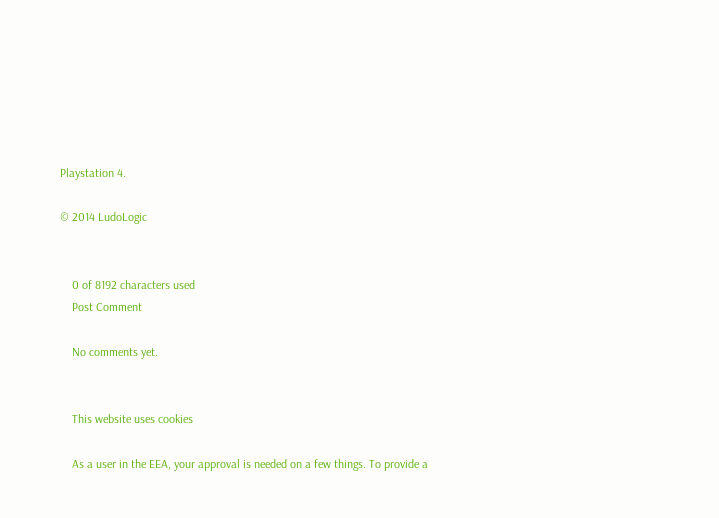Playstation 4.

© 2014 LudoLogic


    0 of 8192 characters used
    Post Comment

    No comments yet.


    This website uses cookies

    As a user in the EEA, your approval is needed on a few things. To provide a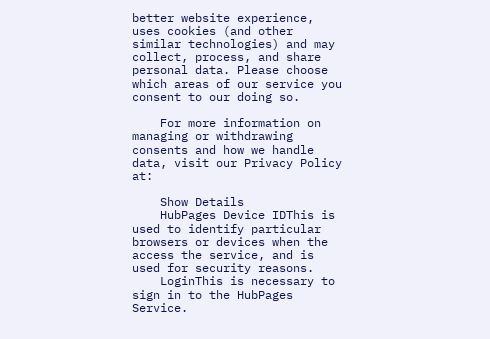better website experience, uses cookies (and other similar technologies) and may collect, process, and share personal data. Please choose which areas of our service you consent to our doing so.

    For more information on managing or withdrawing consents and how we handle data, visit our Privacy Policy at:

    Show Details
    HubPages Device IDThis is used to identify particular browsers or devices when the access the service, and is used for security reasons.
    LoginThis is necessary to sign in to the HubPages Service.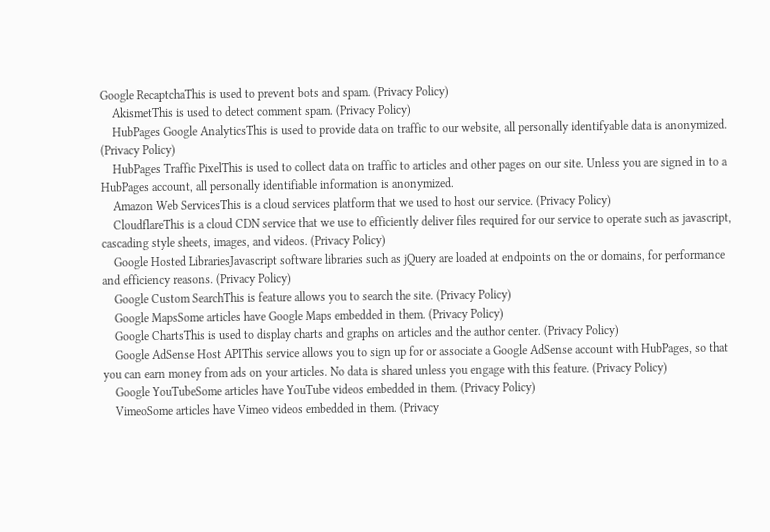Google RecaptchaThis is used to prevent bots and spam. (Privacy Policy)
    AkismetThis is used to detect comment spam. (Privacy Policy)
    HubPages Google AnalyticsThis is used to provide data on traffic to our website, all personally identifyable data is anonymized. (Privacy Policy)
    HubPages Traffic PixelThis is used to collect data on traffic to articles and other pages on our site. Unless you are signed in to a HubPages account, all personally identifiable information is anonymized.
    Amazon Web ServicesThis is a cloud services platform that we used to host our service. (Privacy Policy)
    CloudflareThis is a cloud CDN service that we use to efficiently deliver files required for our service to operate such as javascript, cascading style sheets, images, and videos. (Privacy Policy)
    Google Hosted LibrariesJavascript software libraries such as jQuery are loaded at endpoints on the or domains, for performance and efficiency reasons. (Privacy Policy)
    Google Custom SearchThis is feature allows you to search the site. (Privacy Policy)
    Google MapsSome articles have Google Maps embedded in them. (Privacy Policy)
    Google ChartsThis is used to display charts and graphs on articles and the author center. (Privacy Policy)
    Google AdSense Host APIThis service allows you to sign up for or associate a Google AdSense account with HubPages, so that you can earn money from ads on your articles. No data is shared unless you engage with this feature. (Privacy Policy)
    Google YouTubeSome articles have YouTube videos embedded in them. (Privacy Policy)
    VimeoSome articles have Vimeo videos embedded in them. (Privacy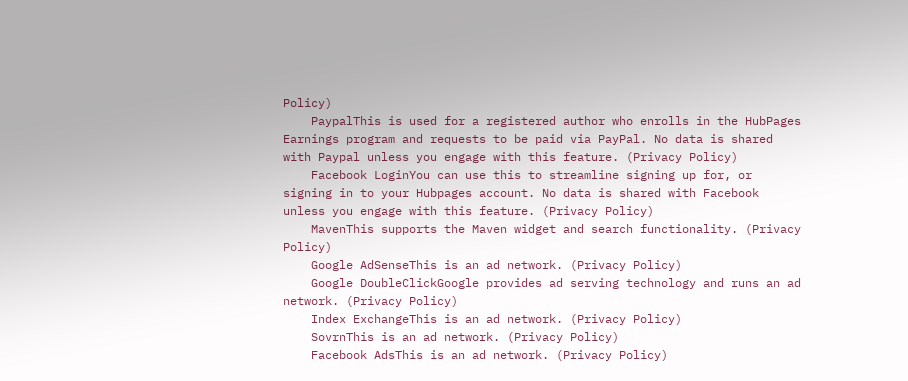Policy)
    PaypalThis is used for a registered author who enrolls in the HubPages Earnings program and requests to be paid via PayPal. No data is shared with Paypal unless you engage with this feature. (Privacy Policy)
    Facebook LoginYou can use this to streamline signing up for, or signing in to your Hubpages account. No data is shared with Facebook unless you engage with this feature. (Privacy Policy)
    MavenThis supports the Maven widget and search functionality. (Privacy Policy)
    Google AdSenseThis is an ad network. (Privacy Policy)
    Google DoubleClickGoogle provides ad serving technology and runs an ad network. (Privacy Policy)
    Index ExchangeThis is an ad network. (Privacy Policy)
    SovrnThis is an ad network. (Privacy Policy)
    Facebook AdsThis is an ad network. (Privacy Policy)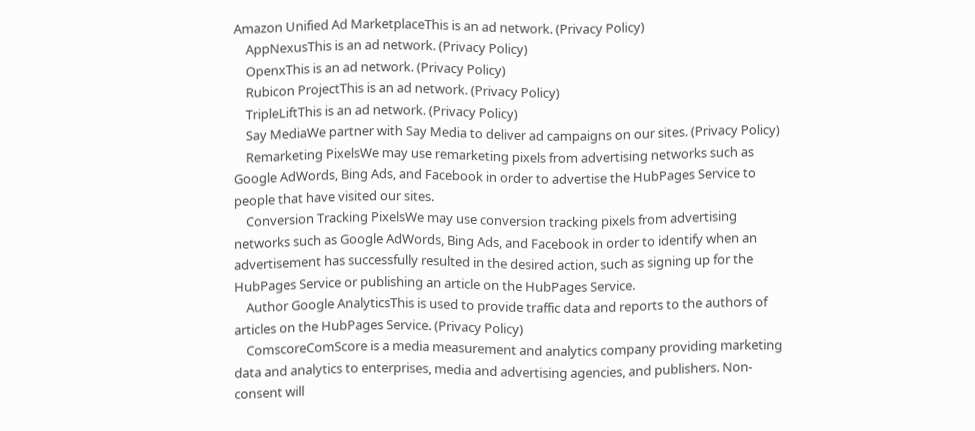Amazon Unified Ad MarketplaceThis is an ad network. (Privacy Policy)
    AppNexusThis is an ad network. (Privacy Policy)
    OpenxThis is an ad network. (Privacy Policy)
    Rubicon ProjectThis is an ad network. (Privacy Policy)
    TripleLiftThis is an ad network. (Privacy Policy)
    Say MediaWe partner with Say Media to deliver ad campaigns on our sites. (Privacy Policy)
    Remarketing PixelsWe may use remarketing pixels from advertising networks such as Google AdWords, Bing Ads, and Facebook in order to advertise the HubPages Service to people that have visited our sites.
    Conversion Tracking PixelsWe may use conversion tracking pixels from advertising networks such as Google AdWords, Bing Ads, and Facebook in order to identify when an advertisement has successfully resulted in the desired action, such as signing up for the HubPages Service or publishing an article on the HubPages Service.
    Author Google AnalyticsThis is used to provide traffic data and reports to the authors of articles on the HubPages Service. (Privacy Policy)
    ComscoreComScore is a media measurement and analytics company providing marketing data and analytics to enterprises, media and advertising agencies, and publishers. Non-consent will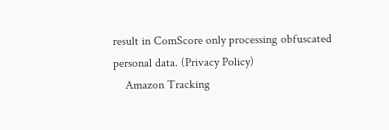result in ComScore only processing obfuscated personal data. (Privacy Policy)
    Amazon Tracking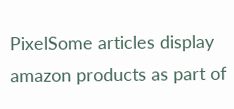PixelSome articles display amazon products as part of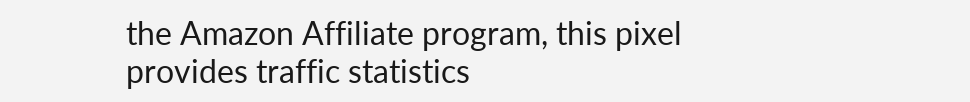the Amazon Affiliate program, this pixel provides traffic statistics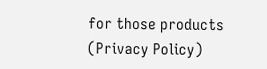for those products (Privacy Policy)